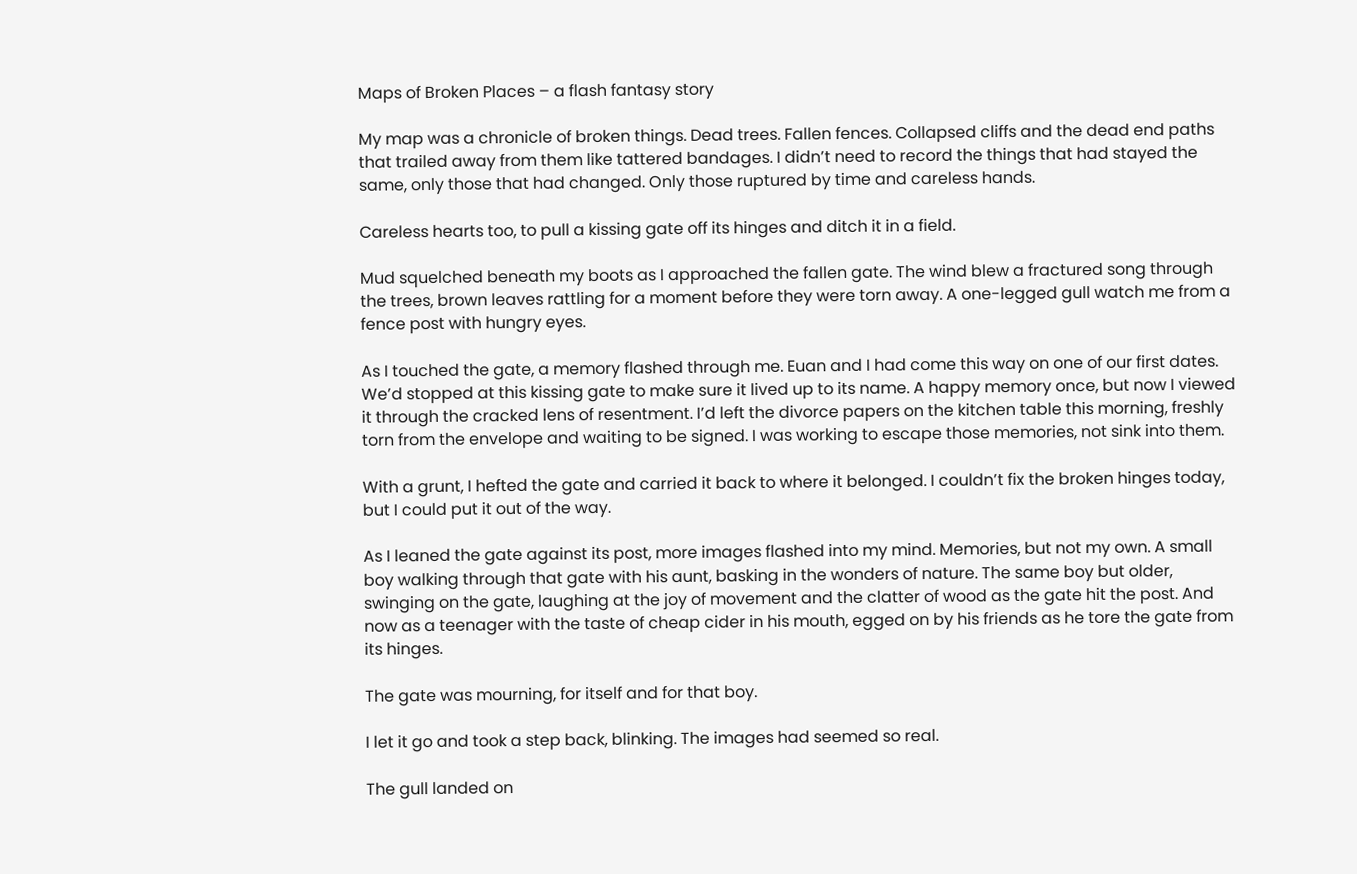Maps of Broken Places – a flash fantasy story

My map was a chronicle of broken things. Dead trees. Fallen fences. Collapsed cliffs and the dead end paths that trailed away from them like tattered bandages. I didn’t need to record the things that had stayed the same, only those that had changed. Only those ruptured by time and careless hands.

Careless hearts too, to pull a kissing gate off its hinges and ditch it in a field.

Mud squelched beneath my boots as I approached the fallen gate. The wind blew a fractured song through the trees, brown leaves rattling for a moment before they were torn away. A one-legged gull watch me from a fence post with hungry eyes.

As I touched the gate, a memory flashed through me. Euan and I had come this way on one of our first dates. We’d stopped at this kissing gate to make sure it lived up to its name. A happy memory once, but now I viewed it through the cracked lens of resentment. I’d left the divorce papers on the kitchen table this morning, freshly torn from the envelope and waiting to be signed. I was working to escape those memories, not sink into them.

With a grunt, I hefted the gate and carried it back to where it belonged. I couldn’t fix the broken hinges today, but I could put it out of the way.

As I leaned the gate against its post, more images flashed into my mind. Memories, but not my own. A small boy walking through that gate with his aunt, basking in the wonders of nature. The same boy but older, swinging on the gate, laughing at the joy of movement and the clatter of wood as the gate hit the post. And now as a teenager with the taste of cheap cider in his mouth, egged on by his friends as he tore the gate from its hinges.

The gate was mourning, for itself and for that boy.

I let it go and took a step back, blinking. The images had seemed so real.

The gull landed on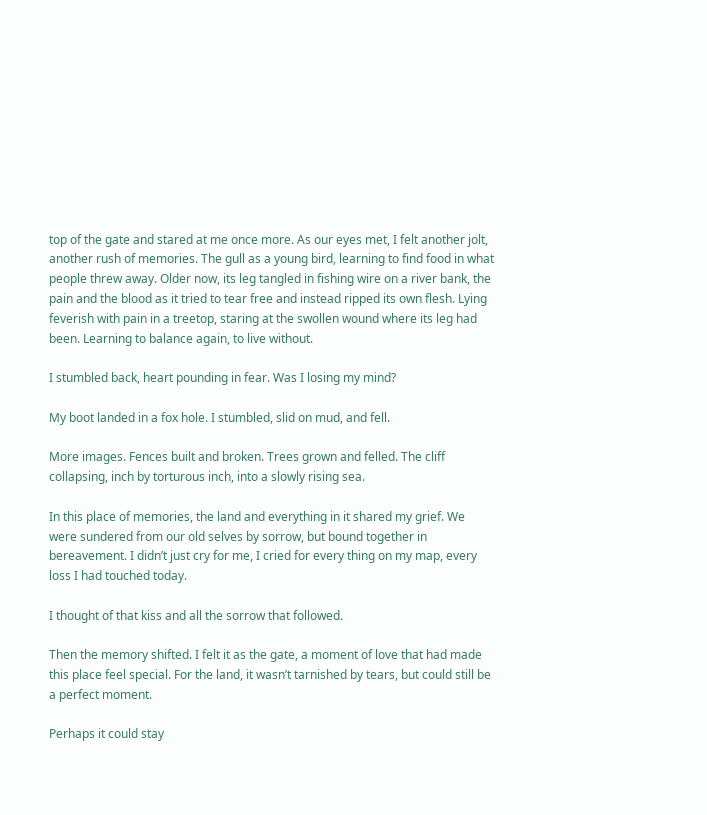top of the gate and stared at me once more. As our eyes met, I felt another jolt, another rush of memories. The gull as a young bird, learning to find food in what people threw away. Older now, its leg tangled in fishing wire on a river bank, the pain and the blood as it tried to tear free and instead ripped its own flesh. Lying feverish with pain in a treetop, staring at the swollen wound where its leg had been. Learning to balance again, to live without.

I stumbled back, heart pounding in fear. Was I losing my mind?

My boot landed in a fox hole. I stumbled, slid on mud, and fell.

More images. Fences built and broken. Trees grown and felled. The cliff collapsing, inch by torturous inch, into a slowly rising sea.

In this place of memories, the land and everything in it shared my grief. We were sundered from our old selves by sorrow, but bound together in bereavement. I didn’t just cry for me, I cried for every thing on my map, every loss I had touched today.

I thought of that kiss and all the sorrow that followed.

Then the memory shifted. I felt it as the gate, a moment of love that had made this place feel special. For the land, it wasn’t tarnished by tears, but could still be a perfect moment.

Perhaps it could stay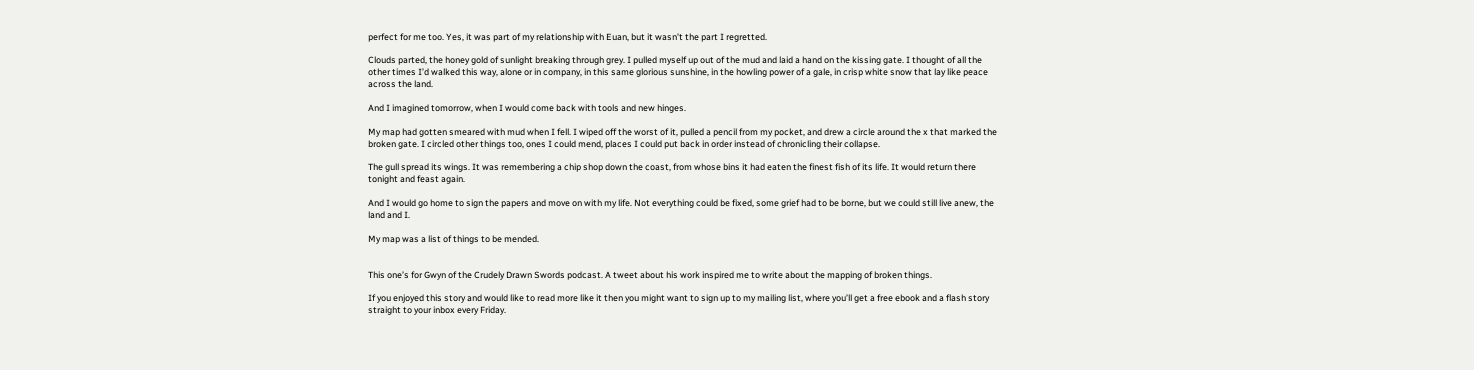perfect for me too. Yes, it was part of my relationship with Euan, but it wasn’t the part I regretted.

Clouds parted, the honey gold of sunlight breaking through grey. I pulled myself up out of the mud and laid a hand on the kissing gate. I thought of all the other times I’d walked this way, alone or in company, in this same glorious sunshine, in the howling power of a gale, in crisp white snow that lay like peace across the land.

And I imagined tomorrow, when I would come back with tools and new hinges.

My map had gotten smeared with mud when I fell. I wiped off the worst of it, pulled a pencil from my pocket, and drew a circle around the x that marked the broken gate. I circled other things too, ones I could mend, places I could put back in order instead of chronicling their collapse.

The gull spread its wings. It was remembering a chip shop down the coast, from whose bins it had eaten the finest fish of its life. It would return there tonight and feast again.

And I would go home to sign the papers and move on with my life. Not everything could be fixed, some grief had to be borne, but we could still live anew, the land and I.

My map was a list of things to be mended.


This one’s for Gwyn of the Crudely Drawn Swords podcast. A tweet about his work inspired me to write about the mapping of broken things.

If you enjoyed this story and would like to read more like it then you might want to sign up to my mailing list, where you’ll get a free ebook and a flash story straight to your inbox every Friday.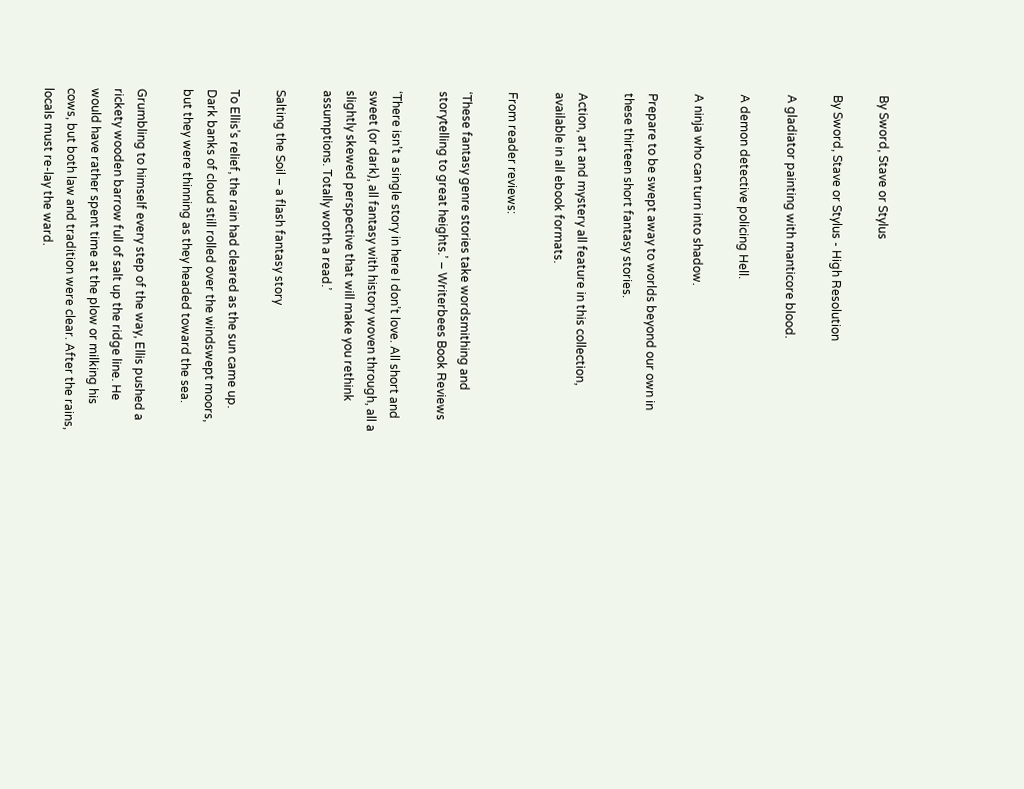By Sword, Stave or Stylus

By Sword, Stave or Stylus - High Resolution

A gladiator painting with manticore blood.

A demon detective policing Hell.

A ninja who can turn into shadow.

Prepare to be swept away to worlds beyond our own in these thirteen short fantasy stories.

Action, art and mystery all feature in this collection, available in all ebook formats.

From reader reviews:

‘These fantasy genre stories take wordsmithing and storytelling to great heights.’ – Writerbees Book Reviews

‘There isn’t a single story in here I don’t love. All short and sweet (or dark), all fantasy with history woven through, all a slightly skewed perspective that will make you rethink assumptions. Totally worth a read.’

Salting the Soil – a flash fantasy story

To Ellis’s relief, the rain had cleared as the sun came up. Dark banks of cloud still rolled over the windswept moors, but they were thinning as they headed toward the sea.

Grumbling to himself every step of the way, Ellis pushed a rickety wooden barrow full of salt up the ridge line. He would have rather spent time at the plow or milking his cows, but both law and tradition were clear. After the rains, locals must re-lay the ward.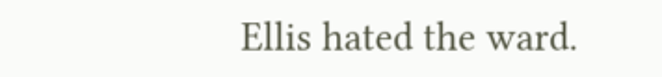Ellis hated the ward.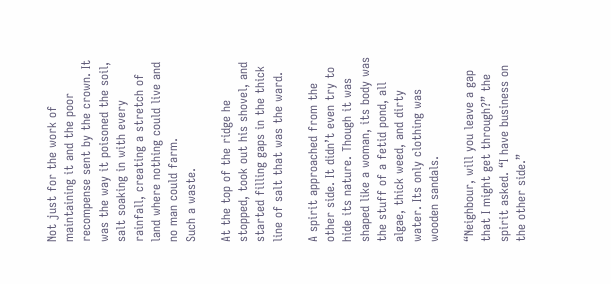Not just for the work of maintaining it and the poor recompense sent by the crown. It was the way it poisoned the soil, salt soaking in with every rainfall, creating a stretch of land where nothing could live and no man could farm.
Such a waste.

At the top of the ridge he stopped, took out his shovel, and started filling gaps in the thick line of salt that was the ward.

A spirit approached from the other side. It didn’t even try to hide its nature. Though it was shaped like a woman, its body was the stuff of a fetid pond, all algae, thick weed, and dirty water. Its only clothing was wooden sandals.

“Neighbour, will you leave a gap that I might get through?” the spirit asked. “I have business on the other side.”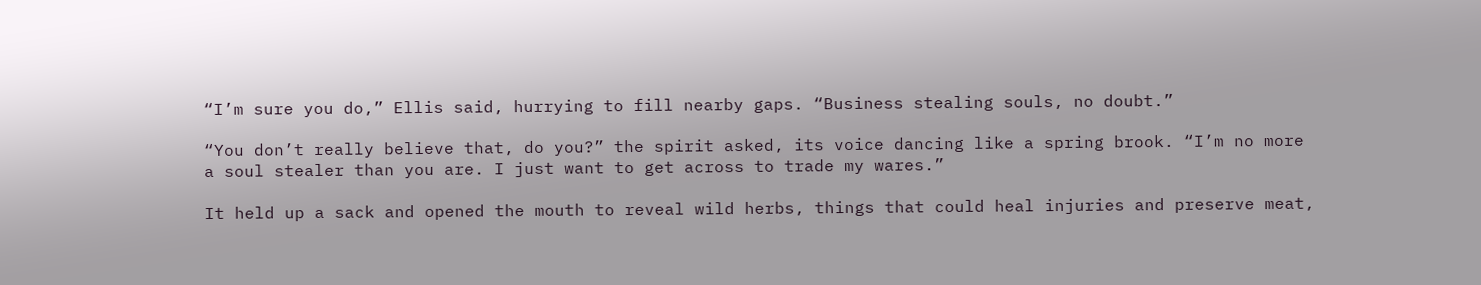“I’m sure you do,” Ellis said, hurrying to fill nearby gaps. “Business stealing souls, no doubt.”

“You don’t really believe that, do you?” the spirit asked, its voice dancing like a spring brook. “I’m no more a soul stealer than you are. I just want to get across to trade my wares.”

It held up a sack and opened the mouth to reveal wild herbs, things that could heal injuries and preserve meat,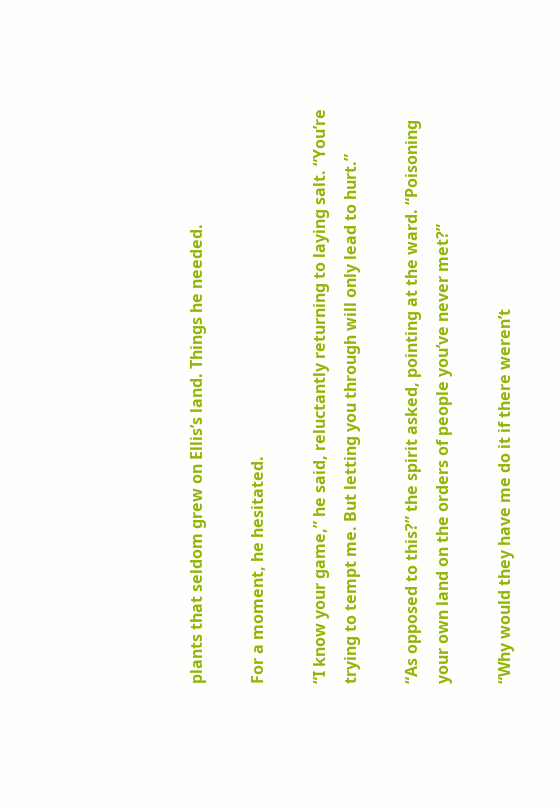plants that seldom grew on Ellis’s land. Things he needed.

For a moment, he hesitated.

“I know your game,” he said, reluctantly returning to laying salt. “You’re trying to tempt me. But letting you through will only lead to hurt.”

“As opposed to this?” the spirit asked, pointing at the ward. “Poisoning your own land on the orders of people you’ve never met?”

“Why would they have me do it if there weren’t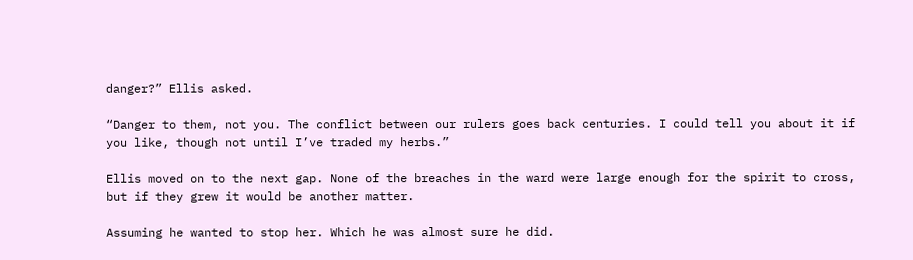danger?” Ellis asked.

“Danger to them, not you. The conflict between our rulers goes back centuries. I could tell you about it if you like, though not until I’ve traded my herbs.”

Ellis moved on to the next gap. None of the breaches in the ward were large enough for the spirit to cross, but if they grew it would be another matter.

Assuming he wanted to stop her. Which he was almost sure he did.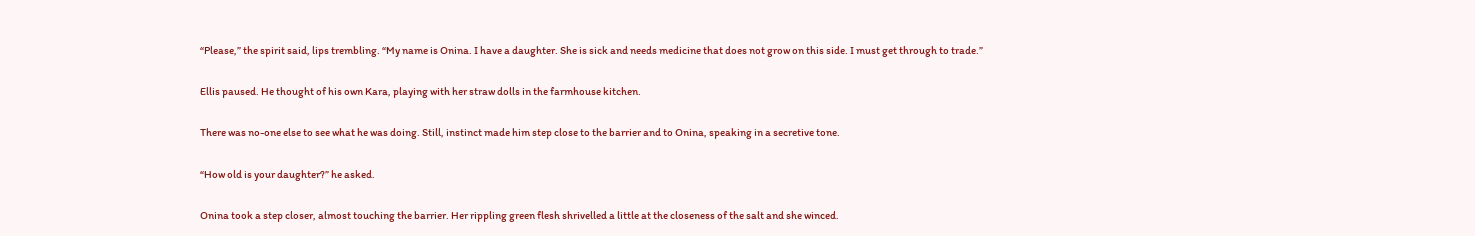“Please,” the spirit said, lips trembling. “My name is Onina. I have a daughter. She is sick and needs medicine that does not grow on this side. I must get through to trade.”

Ellis paused. He thought of his own Kara, playing with her straw dolls in the farmhouse kitchen.

There was no-one else to see what he was doing. Still, instinct made him step close to the barrier and to Onina, speaking in a secretive tone.

“How old is your daughter?” he asked.

Onina took a step closer, almost touching the barrier. Her rippling green flesh shrivelled a little at the closeness of the salt and she winced.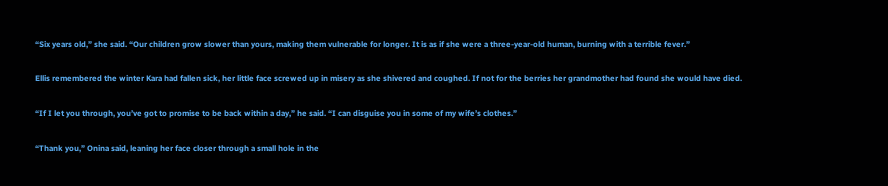“Six years old,” she said. “Our children grow slower than yours, making them vulnerable for longer. It is as if she were a three-year-old human, burning with a terrible fever.”

Ellis remembered the winter Kara had fallen sick, her little face screwed up in misery as she shivered and coughed. If not for the berries her grandmother had found she would have died.

“If I let you through, you’ve got to promise to be back within a day,” he said. “I can disguise you in some of my wife’s clothes.”

“Thank you,” Onina said, leaning her face closer through a small hole in the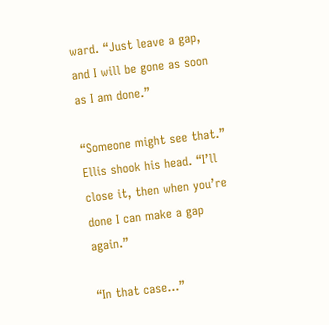ward. “Just leave a gap, and I will be gone as soon as I am done.”

“Someone might see that.” Ellis shook his head. “I’ll close it, then when you’re done I can make a gap again.”

“In that case…”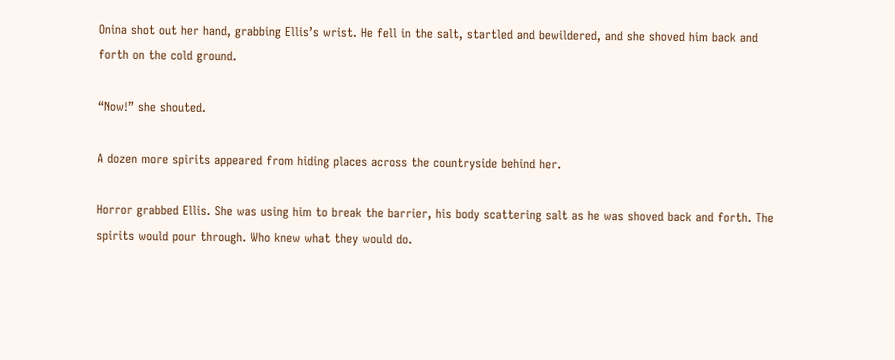Onina shot out her hand, grabbing Ellis’s wrist. He fell in the salt, startled and bewildered, and she shoved him back and forth on the cold ground.

“Now!” she shouted.

A dozen more spirits appeared from hiding places across the countryside behind her.

Horror grabbed Ellis. She was using him to break the barrier, his body scattering salt as he was shoved back and forth. The spirits would pour through. Who knew what they would do.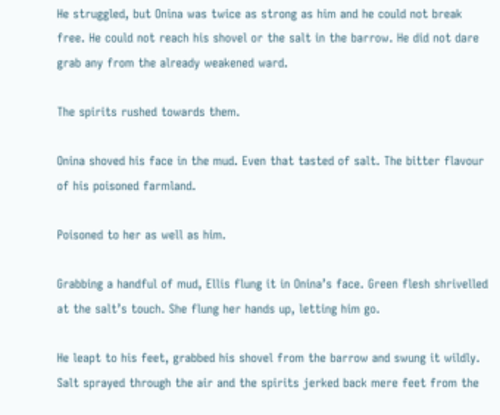He struggled, but Onina was twice as strong as him and he could not break free. He could not reach his shovel or the salt in the barrow. He did not dare grab any from the already weakened ward.

The spirits rushed towards them.

Onina shoved his face in the mud. Even that tasted of salt. The bitter flavour of his poisoned farmland.

Poisoned to her as well as him.

Grabbing a handful of mud, Ellis flung it in Onina’s face. Green flesh shrivelled at the salt’s touch. She flung her hands up, letting him go.

He leapt to his feet, grabbed his shovel from the barrow and swung it wildly. Salt sprayed through the air and the spirits jerked back mere feet from the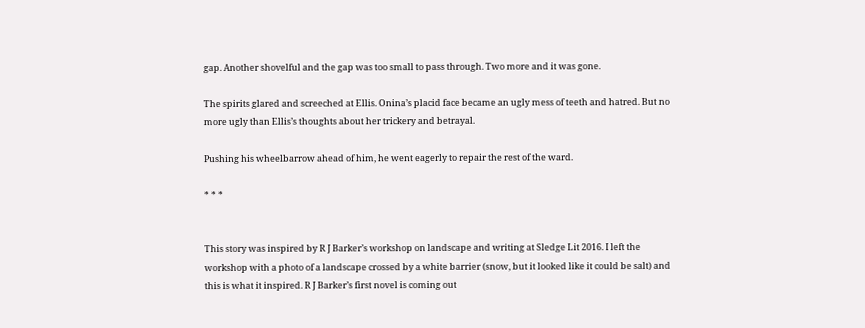gap. Another shovelful and the gap was too small to pass through. Two more and it was gone.

The spirits glared and screeched at Ellis. Onina’s placid face became an ugly mess of teeth and hatred. But no more ugly than Ellis’s thoughts about her trickery and betrayal.

Pushing his wheelbarrow ahead of him, he went eagerly to repair the rest of the ward.

* * *


This story was inspired by R J Barker’s workshop on landscape and writing at Sledge Lit 2016. I left the workshop with a photo of a landscape crossed by a white barrier (snow, but it looked like it could be salt) and this is what it inspired. R J Barker’s first novel is coming out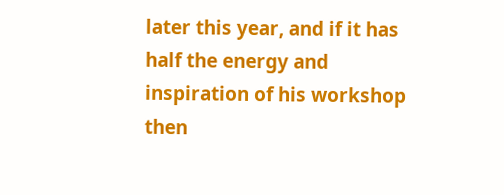later this year, and if it has half the energy and inspiration of his workshop then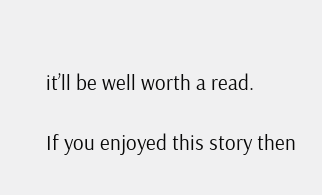it’ll be well worth a read.

If you enjoyed this story then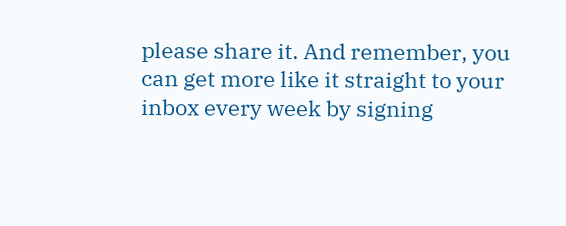please share it. And remember, you can get more like it straight to your inbox every week by signing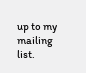up to my mailing list.